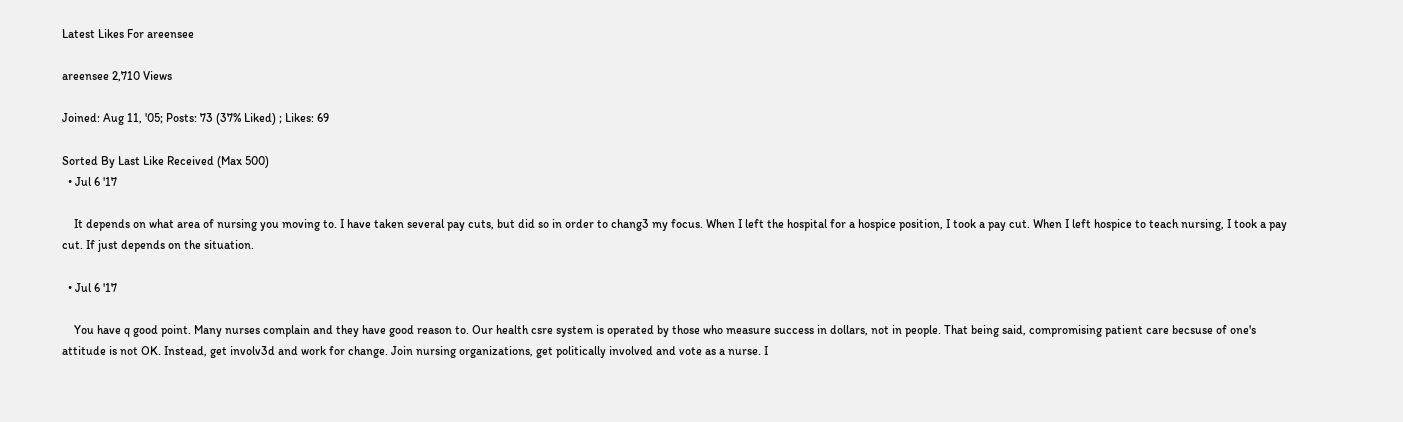Latest Likes For areensee

areensee 2,710 Views

Joined: Aug 11, '05; Posts: 73 (37% Liked) ; Likes: 69

Sorted By Last Like Received (Max 500)
  • Jul 6 '17

    It depends on what area of nursing you moving to. I have taken several pay cuts, but did so in order to chang3 my focus. When I left the hospital for a hospice position, I took a pay cut. When I left hospice to teach nursing, I took a pay cut. If just depends on the situation.

  • Jul 6 '17

    You have q good point. Many nurses complain and they have good reason to. Our health csre system is operated by those who measure success in dollars, not in people. That being said, compromising patient care becsuse of one's attitude is not OK. Instead, get involv3d and work for change. Join nursing organizations, get politically involved and vote as a nurse. I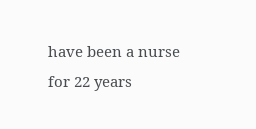have been a nurse for 22 years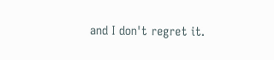and I don't regret it.